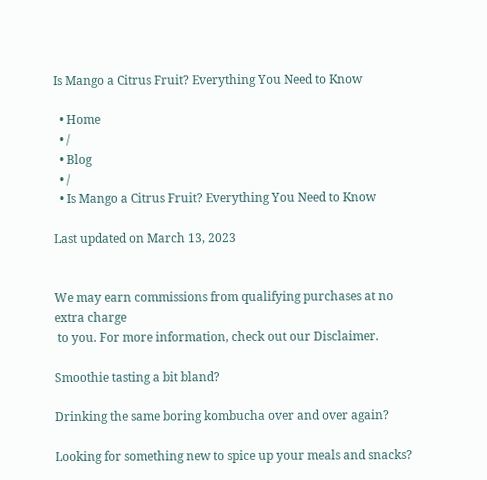Is Mango a Citrus Fruit? Everything You Need to Know

  • Home
  • /
  • Blog
  • /
  • Is Mango a Citrus Fruit? Everything You Need to Know

Last updated on March 13, 2023


We may earn commissions from qualifying purchases at no extra charge
 to you. For more information, check out our Disclaimer.

Smoothie tasting a bit bland?

Drinking the same boring kombucha over and over again?

Looking for something new to spice up your meals and snacks?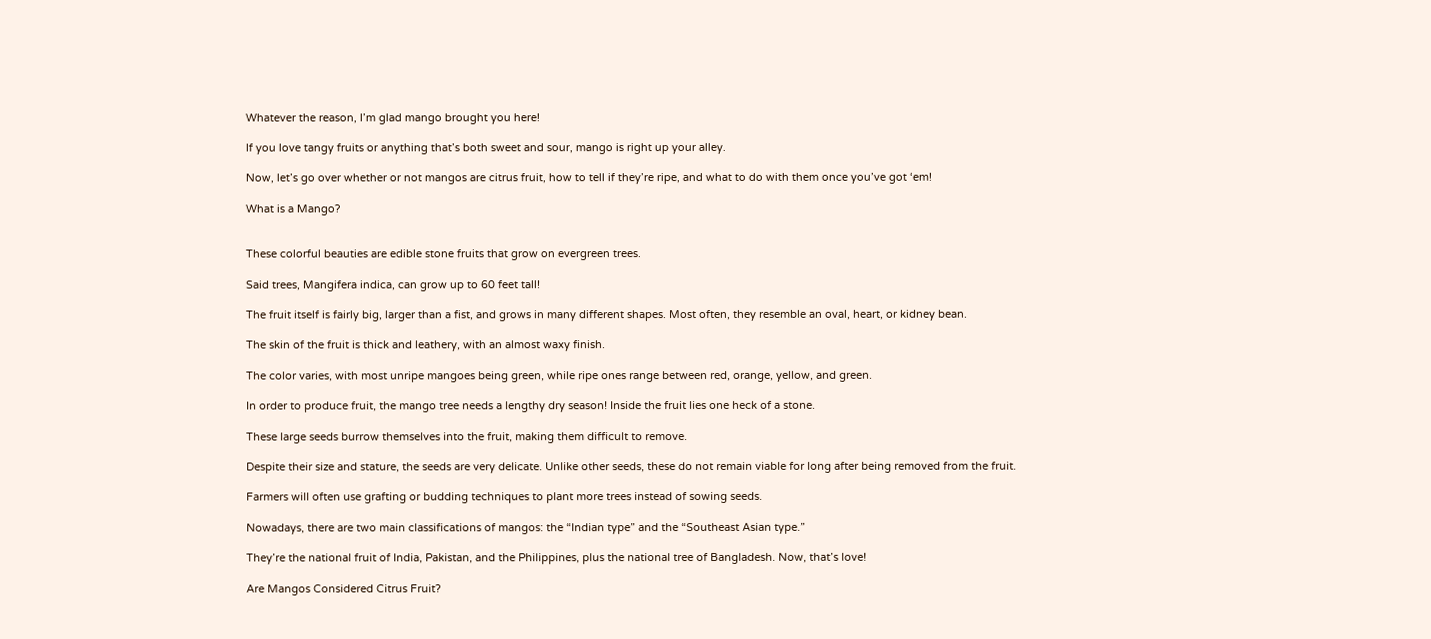Whatever the reason, I’m glad mango brought you here!

If you love tangy fruits or anything that’s both sweet and sour, mango is right up your alley.

Now, let’s go over whether or not mangos are citrus fruit, how to tell if they’re ripe, and what to do with them once you’ve got ‘em!

What is a Mango?


These colorful beauties are edible stone fruits that grow on evergreen trees.

Said trees, Mangifera indica, can grow up to 60 feet tall!

The fruit itself is fairly big, larger than a fist, and grows in many different shapes. Most often, they resemble an oval, heart, or kidney bean.

The skin of the fruit is thick and leathery, with an almost waxy finish.

The color varies, with most unripe mangoes being green, while ripe ones range between red, orange, yellow, and green.

In order to produce fruit, the mango tree needs a lengthy dry season! Inside the fruit lies one heck of a stone.

These large seeds burrow themselves into the fruit, making them difficult to remove.

Despite their size and stature, the seeds are very delicate. Unlike other seeds, these do not remain viable for long after being removed from the fruit.

Farmers will often use grafting or budding techniques to plant more trees instead of sowing seeds.

Nowadays, there are two main classifications of mangos: the “Indian type” and the “Southeast Asian type.”

They’re the national fruit of India, Pakistan, and the Philippines, plus the national tree of Bangladesh. Now, that’s love!

Are Mangos Considered Citrus Fruit?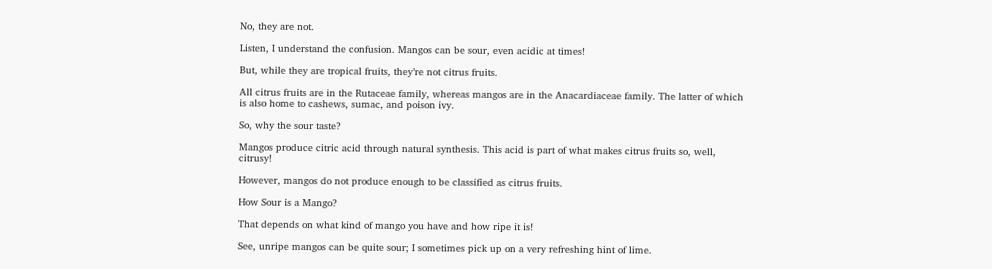No, they are not.

Listen, I understand the confusion. Mangos can be sour, even acidic at times!

But, while they are tropical fruits, they’re not citrus fruits.

All citrus fruits are in the Rutaceae family, whereas mangos are in the Anacardiaceae family. The latter of which is also home to cashews, sumac, and poison ivy.

So, why the sour taste?

Mangos produce citric acid through natural synthesis. This acid is part of what makes citrus fruits so, well, citrusy!

However, mangos do not produce enough to be classified as citrus fruits.

How Sour is a Mango?

That depends on what kind of mango you have and how ripe it is!

See, unripe mangos can be quite sour; I sometimes pick up on a very refreshing hint of lime.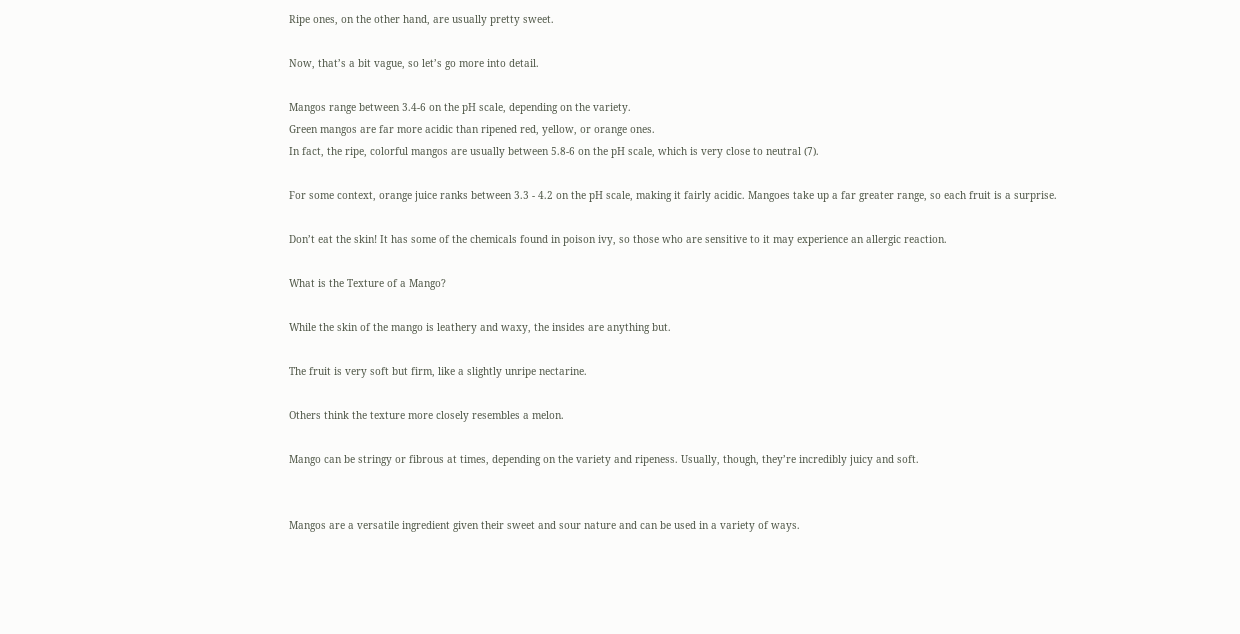Ripe ones, on the other hand, are usually pretty sweet.

Now, that’s a bit vague, so let’s go more into detail.

Mangos range between 3.4-6 on the pH scale, depending on the variety.
Green mangos are far more acidic than ripened red, yellow, or orange ones.
In fact, the ripe, colorful mangos are usually between 5.8-6 on the pH scale, which is very close to neutral (7).

For some context, orange juice ranks between 3.3 - 4.2 on the pH scale, making it fairly acidic. Mangoes take up a far greater range, so each fruit is a surprise.

Don’t eat the skin! It has some of the chemicals found in poison ivy, so those who are sensitive to it may experience an allergic reaction.

What is the Texture of a Mango?

While the skin of the mango is leathery and waxy, the insides are anything but.

The fruit is very soft but firm, like a slightly unripe nectarine.

Others think the texture more closely resembles a melon.

Mango can be stringy or fibrous at times, depending on the variety and ripeness. Usually, though, they’re incredibly juicy and soft.


Mangos are a versatile ingredient given their sweet and sour nature and can be used in a variety of ways.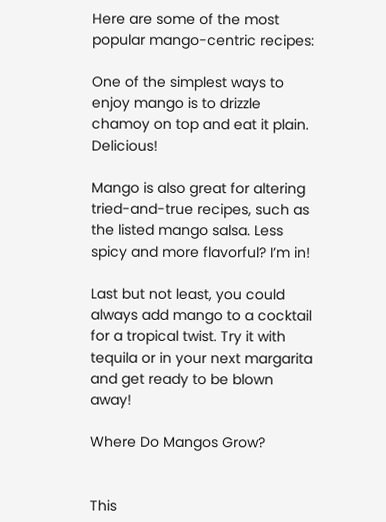Here are some of the most popular mango-centric recipes:

One of the simplest ways to enjoy mango is to drizzle chamoy on top and eat it plain. Delicious!

Mango is also great for altering tried-and-true recipes, such as the listed mango salsa. Less spicy and more flavorful? I’m in!

Last but not least, you could always add mango to a cocktail for a tropical twist. Try it with tequila or in your next margarita and get ready to be blown away!

Where Do Mangos Grow?


This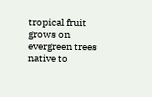tropical fruit grows on evergreen trees native to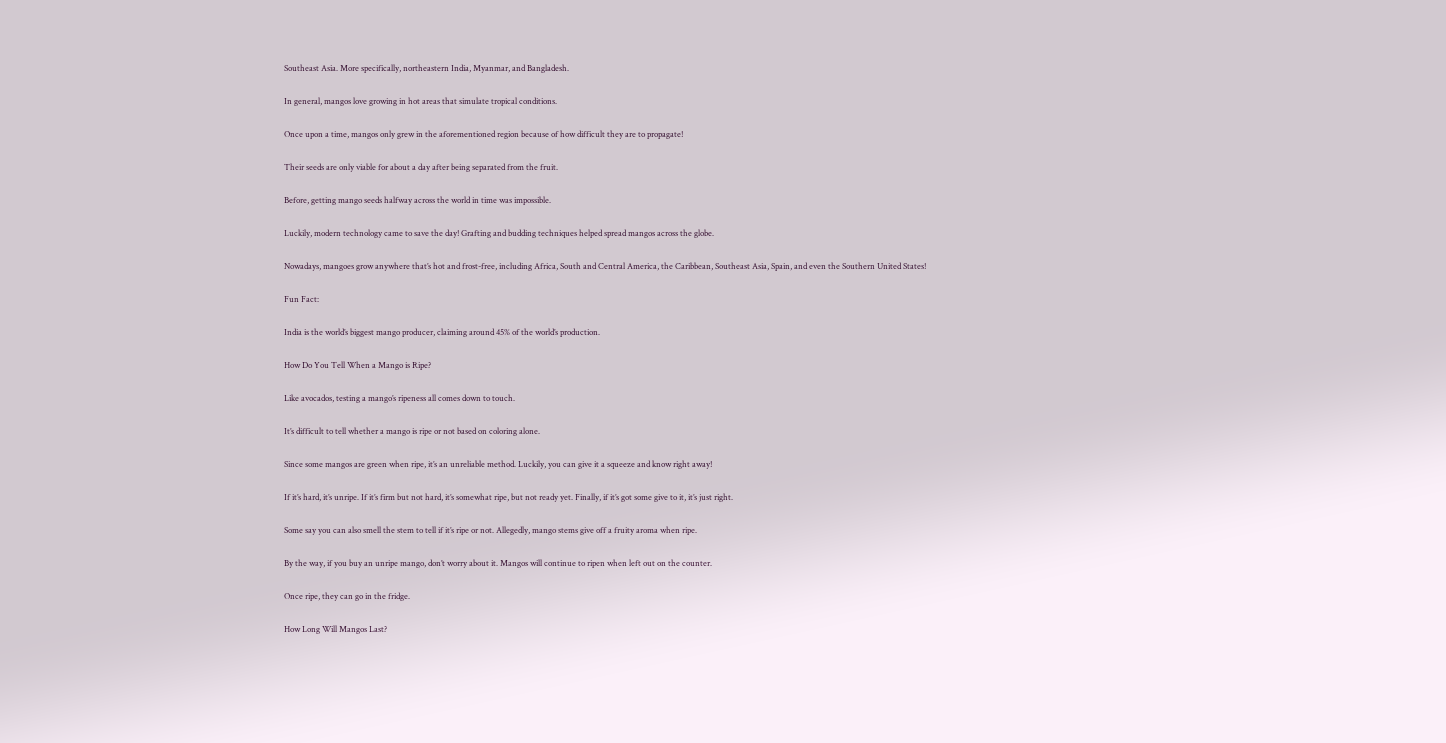Southeast Asia. More specifically, northeastern India, Myanmar, and Bangladesh.

In general, mangos love growing in hot areas that simulate tropical conditions.

Once upon a time, mangos only grew in the aforementioned region because of how difficult they are to propagate!

Their seeds are only viable for about a day after being separated from the fruit.

Before, getting mango seeds halfway across the world in time was impossible.

Luckily, modern technology came to save the day! Grafting and budding techniques helped spread mangos across the globe.

Nowadays, mangoes grow anywhere that’s hot and frost-free, including Africa, South and Central America, the Caribbean, Southeast Asia, Spain, and even the Southern United States!

Fun Fact:

India is the world’s biggest mango producer, claiming around 45% of the world’s production.

How Do You Tell When a Mango is Ripe?

Like avocados, testing a mango’s ripeness all comes down to touch.

It’s difficult to tell whether a mango is ripe or not based on coloring alone.

Since some mangos are green when ripe, it’s an unreliable method. Luckily, you can give it a squeeze and know right away!

If it’s hard, it’s unripe. If it’s firm but not hard, it’s somewhat ripe, but not ready yet. Finally, if it’s got some give to it, it’s just right.

Some say you can also smell the stem to tell if it’s ripe or not. Allegedly, mango stems give off a fruity aroma when ripe.

By the way, if you buy an unripe mango, don’t worry about it. Mangos will continue to ripen when left out on the counter.

Once ripe, they can go in the fridge.

How Long Will Mangos Last?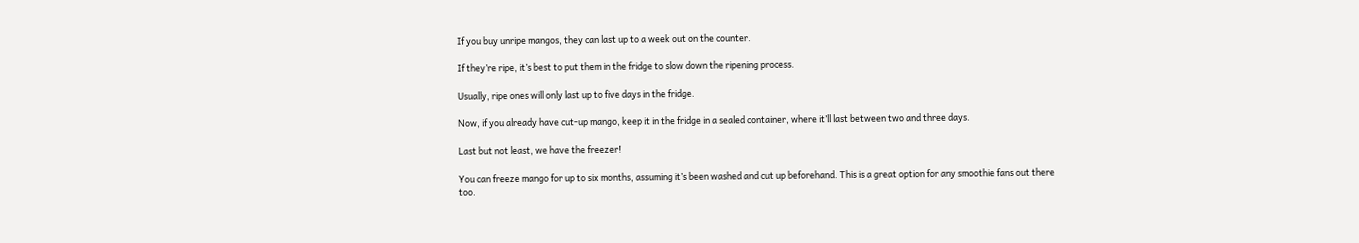If you buy unripe mangos, they can last up to a week out on the counter.

If they’re ripe, it’s best to put them in the fridge to slow down the ripening process.

Usually, ripe ones will only last up to five days in the fridge.

Now, if you already have cut-up mango, keep it in the fridge in a sealed container, where it’ll last between two and three days.

Last but not least, we have the freezer!

You can freeze mango for up to six months, assuming it’s been washed and cut up beforehand. This is a great option for any smoothie fans out there too.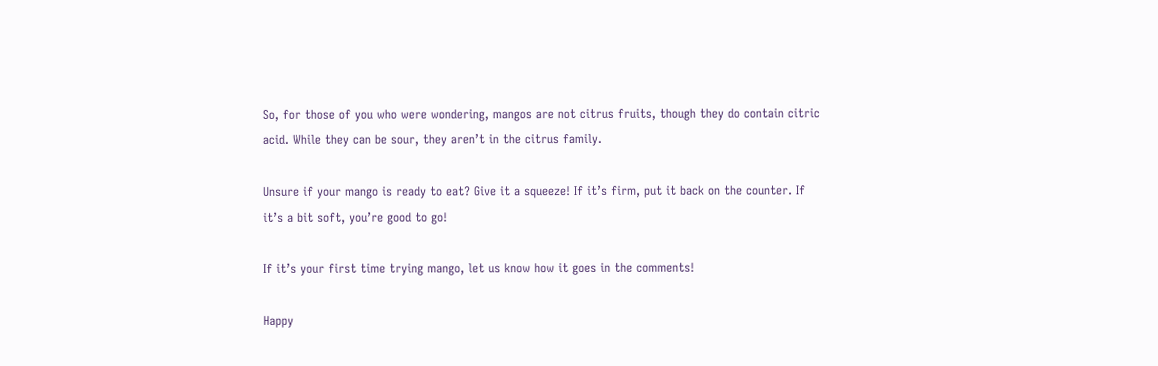So, for those of you who were wondering, mangos are not citrus fruits, though they do contain citric acid. While they can be sour, they aren’t in the citrus family.

Unsure if your mango is ready to eat? Give it a squeeze! If it’s firm, put it back on the counter. If it’s a bit soft, you’re good to go!

If it’s your first time trying mango, let us know how it goes in the comments!

Happy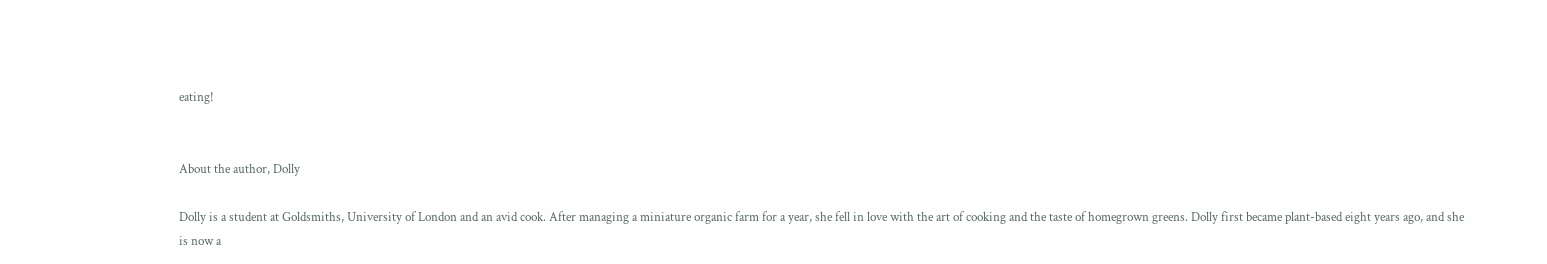eating!


About the author, Dolly

Dolly is a student at Goldsmiths, University of London and an avid cook. After managing a miniature organic farm for a year, she fell in love with the art of cooking and the taste of homegrown greens. Dolly first became plant-based eight years ago, and she is now a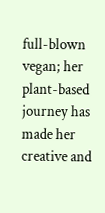full-blown vegan; her plant-based journey has made her creative and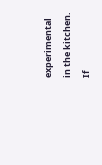experimental in the kitchen. If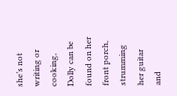she’s not writing or cooking, Dolly can be found on her front porch, strumming her guitar and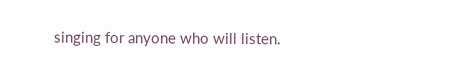singing for anyone who will listen.